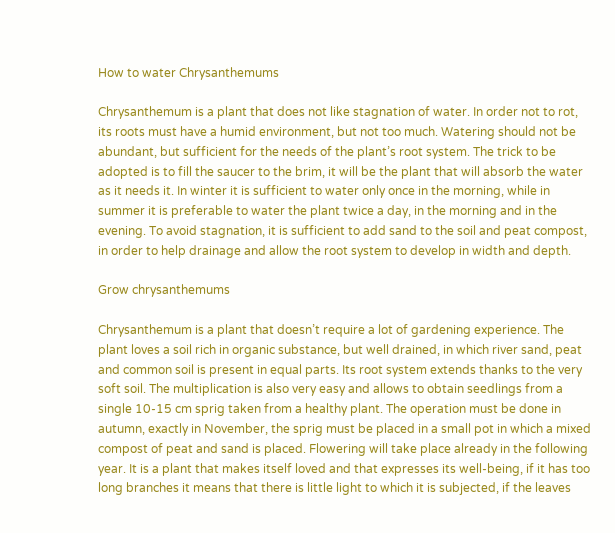How to water Chrysanthemums

Chrysanthemum is a plant that does not like stagnation of water. In order not to rot, its roots must have a humid environment, but not too much. Watering should not be abundant, but sufficient for the needs of the plant’s root system. The trick to be adopted is to fill the saucer to the brim, it will be the plant that will absorb the water as it needs it. In winter it is sufficient to water only once in the morning, while in summer it is preferable to water the plant twice a day, in the morning and in the evening. To avoid stagnation, it is sufficient to add sand to the soil and peat compost, in order to help drainage and allow the root system to develop in width and depth.

Grow chrysanthemums

Chrysanthemum is a plant that doesn’t require a lot of gardening experience. The plant loves a soil rich in organic substance, but well drained, in which river sand, peat and common soil is present in equal parts. Its root system extends thanks to the very soft soil. The multiplication is also very easy and allows to obtain seedlings from a single 10-15 cm sprig taken from a healthy plant. The operation must be done in autumn, exactly in November, the sprig must be placed in a small pot in which a mixed compost of peat and sand is placed. Flowering will take place already in the following year. It is a plant that makes itself loved and that expresses its well-being, if it has too long branches it means that there is little light to which it is subjected, if the leaves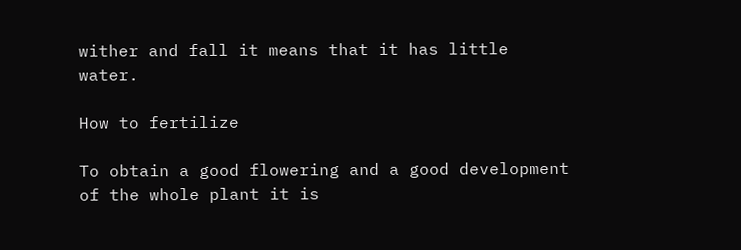wither and fall it means that it has little water.

How to fertilize

To obtain a good flowering and a good development of the whole plant it is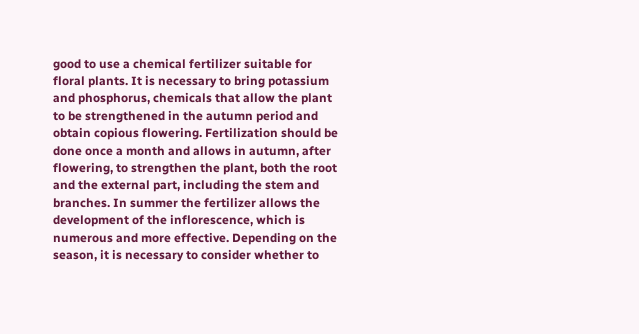good to use a chemical fertilizer suitable for floral plants. It is necessary to bring potassium and phosphorus, chemicals that allow the plant to be strengthened in the autumn period and obtain copious flowering. Fertilization should be done once a month and allows in autumn, after flowering, to strengthen the plant, both the root and the external part, including the stem and branches. In summer the fertilizer allows the development of the inflorescence, which is numerous and more effective. Depending on the season, it is necessary to consider whether to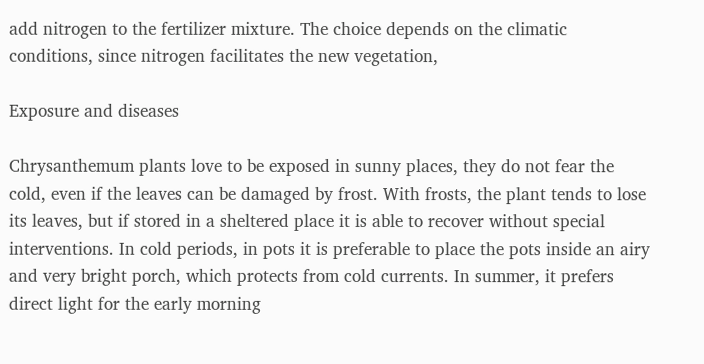add nitrogen to the fertilizer mixture. The choice depends on the climatic conditions, since nitrogen facilitates the new vegetation,

Exposure and diseases

Chrysanthemum plants love to be exposed in sunny places, they do not fear the cold, even if the leaves can be damaged by frost. With frosts, the plant tends to lose its leaves, but if stored in a sheltered place it is able to recover without special interventions. In cold periods, in pots it is preferable to place the pots inside an airy and very bright porch, which protects from cold currents. In summer, it prefers direct light for the early morning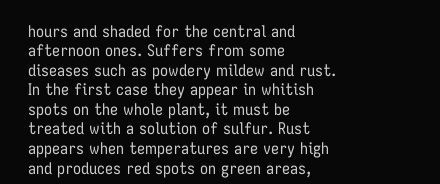hours and shaded for the central and afternoon ones. Suffers from some diseases such as powdery mildew and rust. In the first case they appear in whitish spots on the whole plant, it must be treated with a solution of sulfur. Rust appears when temperatures are very high and produces red spots on green areas,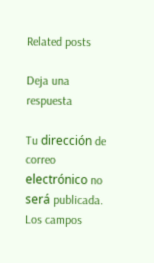Related posts

Deja una respuesta

Tu dirección de correo electrónico no será publicada. Los campos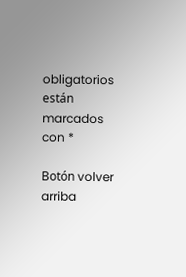obligatorios están marcados con *

Botón volver arriba